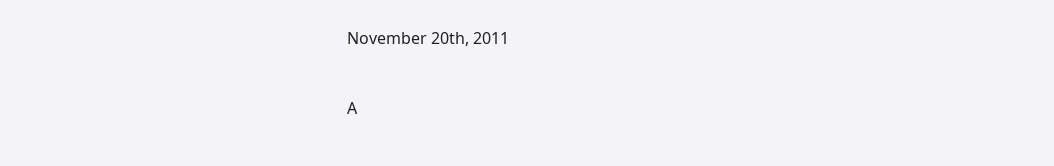November 20th, 2011



A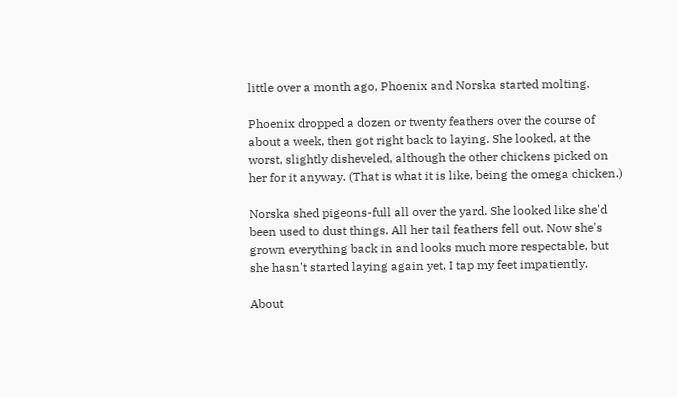little over a month ago, Phoenix and Norska started molting.

Phoenix dropped a dozen or twenty feathers over the course of about a week, then got right back to laying. She looked, at the worst, slightly disheveled, although the other chickens picked on her for it anyway. (That is what it is like, being the omega chicken.)

Norska shed pigeons-full all over the yard. She looked like she'd been used to dust things. All her tail feathers fell out. Now she's grown everything back in and looks much more respectable, but she hasn't started laying again yet. I tap my feet impatiently.

About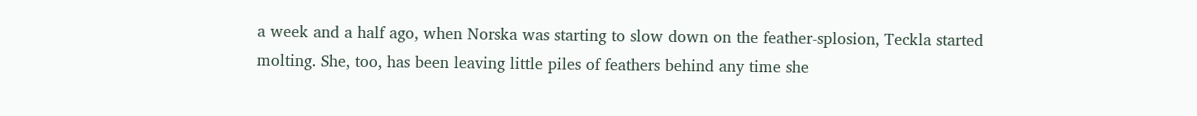a week and a half ago, when Norska was starting to slow down on the feather-splosion, Teckla started molting. She, too, has been leaving little piles of feathers behind any time she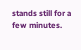stands still for a few minutes.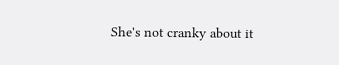She's not cranky about it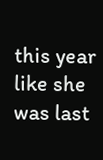this year like she was last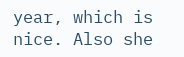year, which is nice. Also she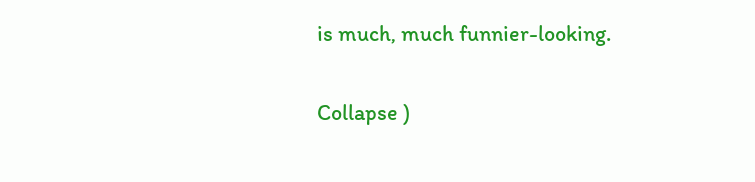is much, much funnier-looking.

Collapse )